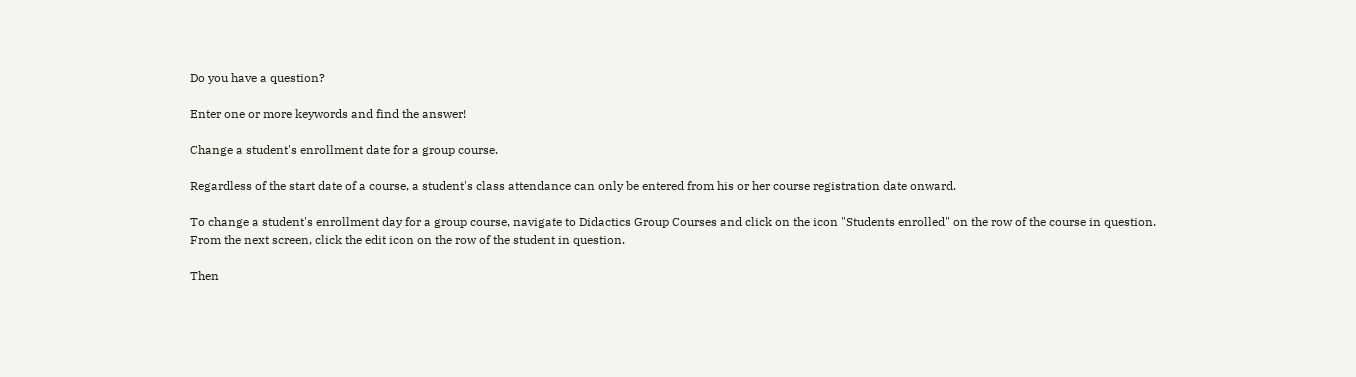Do you have a question?

Enter one or more keywords and find the answer!

Change a student's enrollment date for a group course.

Regardless of the start date of a course, a student's class attendance can only be entered from his or her course registration date onward.

To change a student's enrollment day for a group course, navigate to Didactics Group Courses and click on the icon "Students enrolled" on the row of the course in question.
From the next screen, click the edit icon on the row of the student in question.

Then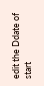edit the Ddate of start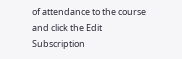of attendance to the course and click the Edit Subscription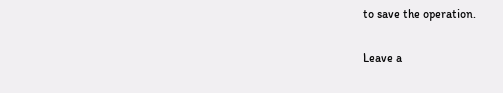to save the operation.

Leave a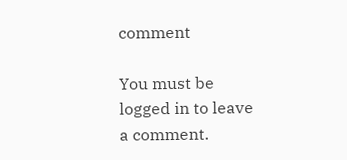comment

You must be logged in to leave a comment.